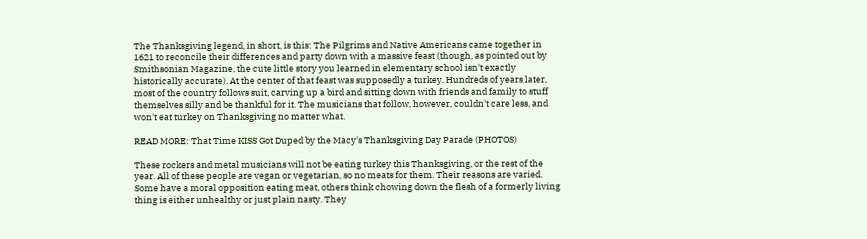The Thanksgiving legend, in short, is this: The Pilgrims and Native Americans came together in 1621 to reconcile their differences and party down with a massive feast (though, as pointed out by Smithsonian Magazine, the cute little story you learned in elementary school isn't exactly historically accurate). At the center of that feast was supposedly a turkey. Hundreds of years later, most of the country follows suit, carving up a bird and sitting down with friends and family to stuff themselves silly and be thankful for it. The musicians that follow, however, couldn't care less, and won't eat turkey on Thanksgiving no matter what.

READ MORE: That Time KISS Got Duped by the Macy's Thanksgiving Day Parade (PHOTOS)

These rockers and metal musicians will not be eating turkey this Thanksgiving, or the rest of the year. All of these people are vegan or vegetarian, so no meats for them. Their reasons are varied. Some have a moral opposition eating meat, others think chowing down the flesh of a formerly living thing is either unhealthy or just plain nasty. They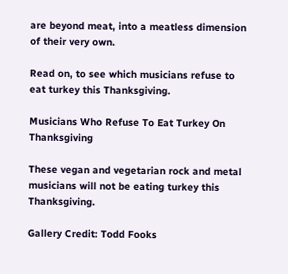are beyond meat, into a meatless dimension of their very own.

Read on, to see which musicians refuse to eat turkey this Thanksgiving.

Musicians Who Refuse To Eat Turkey On Thanksgiving

These vegan and vegetarian rock and metal musicians will not be eating turkey this Thanksgiving.

Gallery Credit: Todd Fooks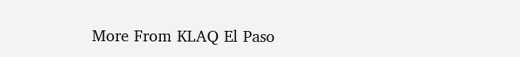More From KLAQ El Paso